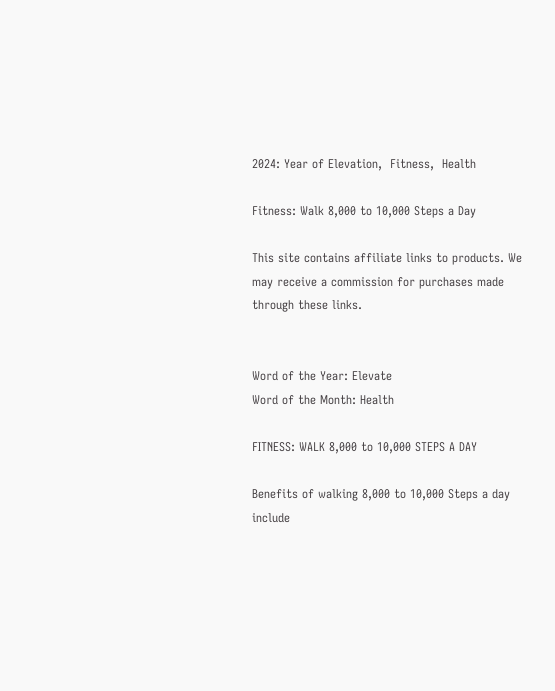2024: Year of Elevation,  Fitness,  Health

Fitness: Walk 8,000 to 10,000 Steps a Day

This site contains affiliate links to products. We may receive a commission for purchases made through these links.


Word of the Year: Elevate
Word of the Month: Health

FITNESS: WALK 8,000 to 10,000 STEPS A DAY

Benefits of walking 8,000 to 10,000 Steps a day include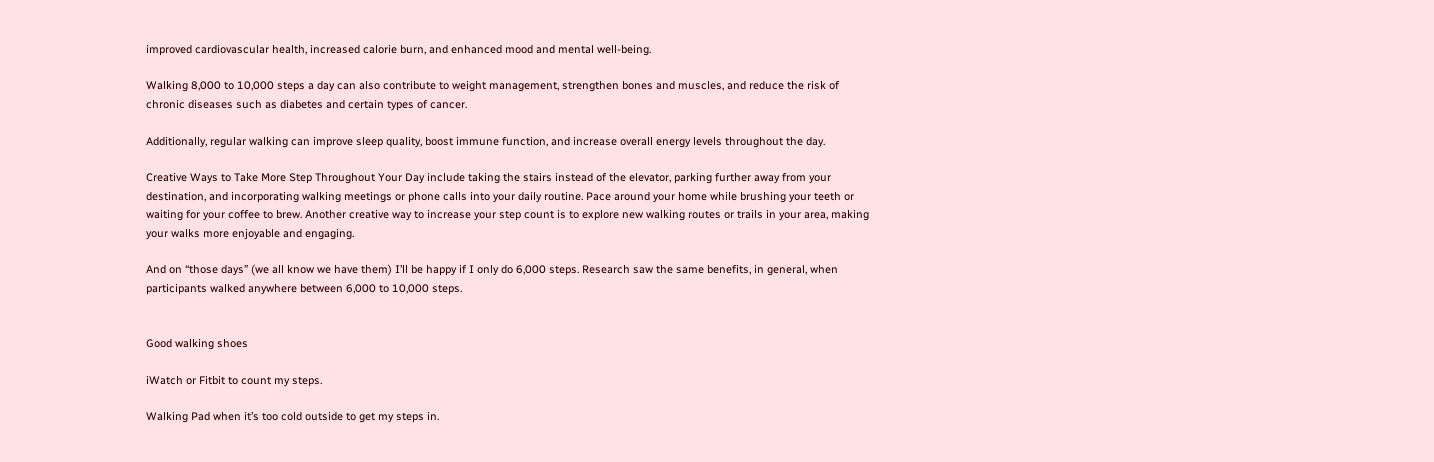improved cardiovascular health, increased calorie burn, and enhanced mood and mental well-being.

Walking 8,000 to 10,000 steps a day can also contribute to weight management, strengthen bones and muscles, and reduce the risk of chronic diseases such as diabetes and certain types of cancer.

Additionally, regular walking can improve sleep quality, boost immune function, and increase overall energy levels throughout the day.

Creative Ways to Take More Step Throughout Your Day include taking the stairs instead of the elevator, parking further away from your destination, and incorporating walking meetings or phone calls into your daily routine. Pace around your home while brushing your teeth or waiting for your coffee to brew. Another creative way to increase your step count is to explore new walking routes or trails in your area, making your walks more enjoyable and engaging.

And on “those days” (we all know we have them) I’ll be happy if I only do 6,000 steps. Research saw the same benefits, in general, when participants walked anywhere between 6,000 to 10,000 steps.


Good walking shoes

iWatch or Fitbit to count my steps.

Walking Pad when it’s too cold outside to get my steps in.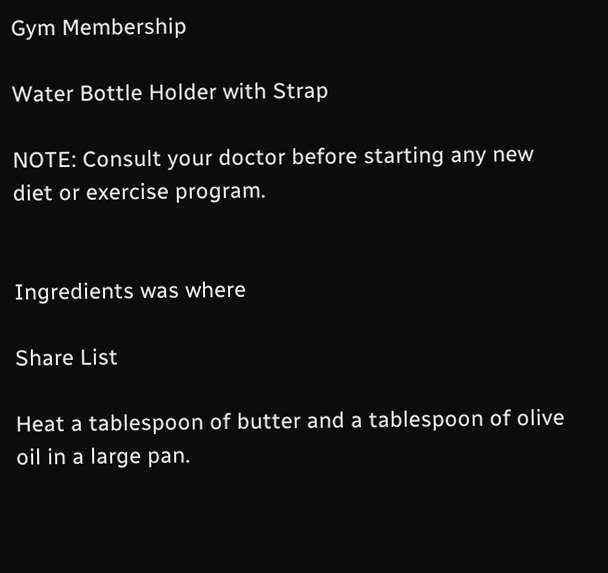Gym Membership

Water Bottle Holder with Strap

NOTE: Consult your doctor before starting any new diet or exercise program.


Ingredients was where

Share List

Heat a tablespoon of butter and a tablespoon of olive oil in a large pan.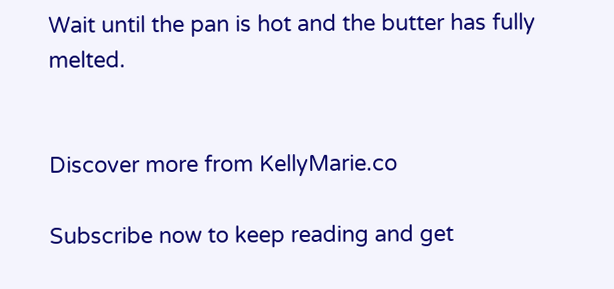Wait until the pan is hot and the butter has fully melted.


Discover more from KellyMarie.co

Subscribe now to keep reading and get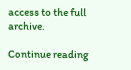access to the full archive.

Continue reading